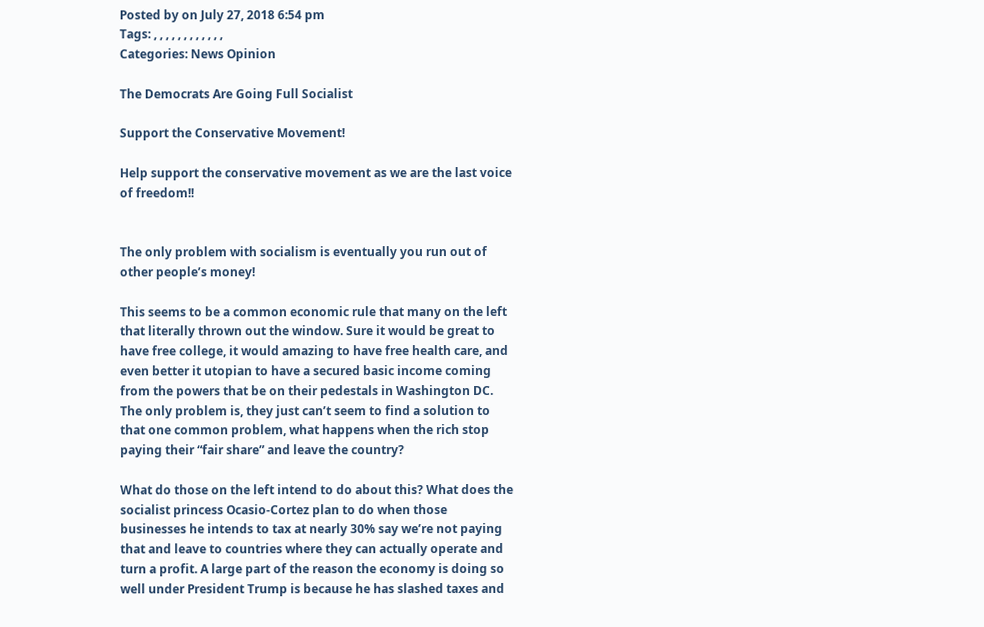Posted by on July 27, 2018 6:54 pm
Tags: , , , , , , , , , , , ,
Categories: News Opinion

The Democrats Are Going Full Socialist

Support the Conservative Movement!

Help support the conservative movement as we are the last voice of freedom!!


The only problem with socialism is eventually you run out of other people’s money!

This seems to be a common economic rule that many on the left that literally thrown out the window. Sure it would be great to have free college, it would amazing to have free health care, and even better it utopian to have a secured basic income coming from the powers that be on their pedestals in Washington DC. The only problem is, they just can’t seem to find a solution to that one common problem, what happens when the rich stop paying their “fair share” and leave the country?

What do those on the left intend to do about this? What does the socialist princess Ocasio-Cortez plan to do when those businesses he intends to tax at nearly 30% say we’re not paying that and leave to countries where they can actually operate and turn a profit. A large part of the reason the economy is doing so well under President Trump is because he has slashed taxes and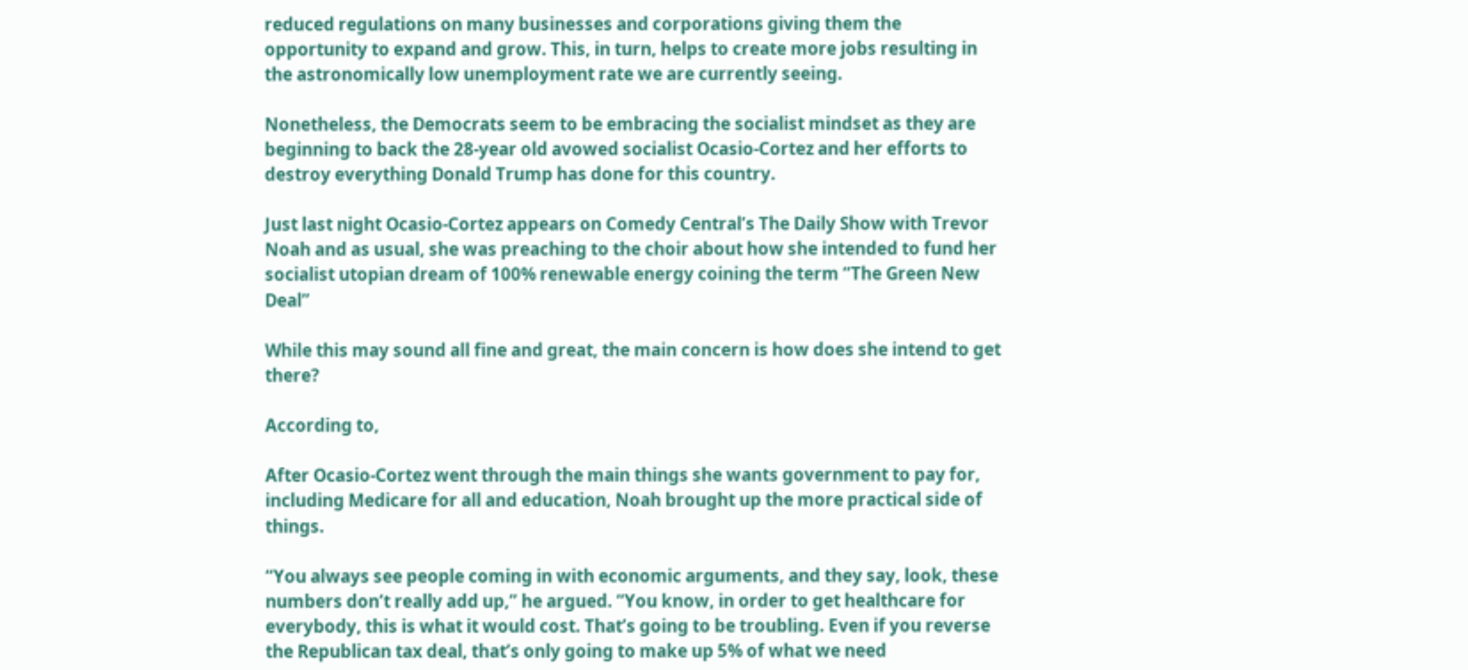reduced regulations on many businesses and corporations giving them the opportunity to expand and grow. This, in turn, helps to create more jobs resulting in the astronomically low unemployment rate we are currently seeing.

Nonetheless, the Democrats seem to be embracing the socialist mindset as they are beginning to back the 28-year old avowed socialist Ocasio-Cortez and her efforts to destroy everything Donald Trump has done for this country.

Just last night Ocasio-Cortez appears on Comedy Central’s The Daily Show with Trevor Noah and as usual, she was preaching to the choir about how she intended to fund her socialist utopian dream of 100% renewable energy coining the term “The Green New Deal”

While this may sound all fine and great, the main concern is how does she intend to get there?

According to,

After Ocasio-Cortez went through the main things she wants government to pay for, including Medicare for all and education, Noah brought up the more practical side of things.

“You always see people coming in with economic arguments, and they say, look, these numbers don’t really add up,” he argued. “You know, in order to get healthcare for everybody, this is what it would cost. That’s going to be troubling. Even if you reverse the Republican tax deal, that’s only going to make up 5% of what we need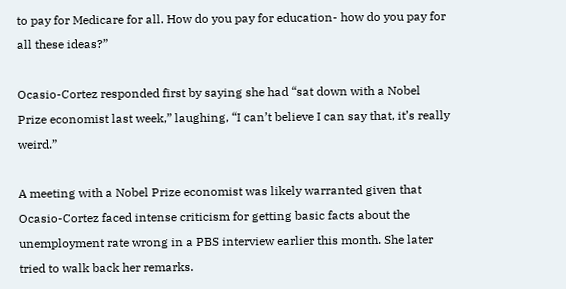to pay for Medicare for all. How do you pay for education- how do you pay for all these ideas?”

Ocasio-Cortez responded first by saying she had “sat down with a Nobel Prize economist last week,” laughing, “I can’t believe I can say that, it’s really weird.”

A meeting with a Nobel Prize economist was likely warranted given that Ocasio-Cortez faced intense criticism for getting basic facts about the unemployment rate wrong in a PBS interview earlier this month. She later tried to walk back her remarks.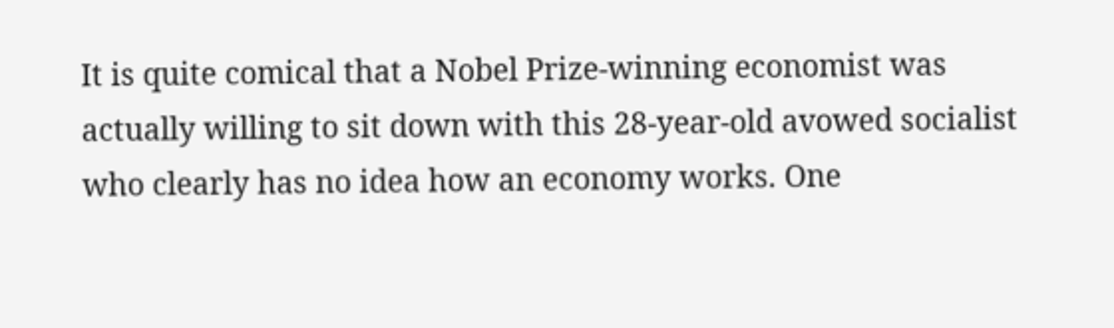It is quite comical that a Nobel Prize-winning economist was actually willing to sit down with this 28-year-old avowed socialist who clearly has no idea how an economy works. One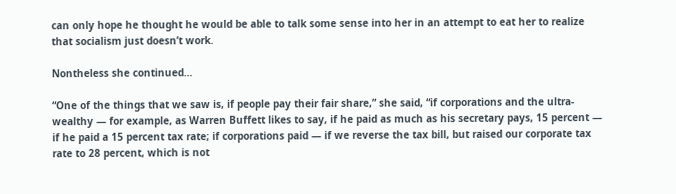can only hope he thought he would be able to talk some sense into her in an attempt to eat her to realize that socialism just doesn’t work.

Nontheless she continued…

“One of the things that we saw is, if people pay their fair share,” she said, “if corporations and the ultra-wealthy — for example, as Warren Buffett likes to say, if he paid as much as his secretary pays, 15 percent — if he paid a 15 percent tax rate; if corporations paid — if we reverse the tax bill, but raised our corporate tax rate to 28 percent, which is not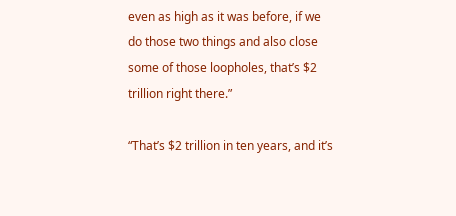even as high as it was before, if we do those two things and also close some of those loopholes, that’s $2 trillion right there.”

“That’s $2 trillion in ten years, and it’s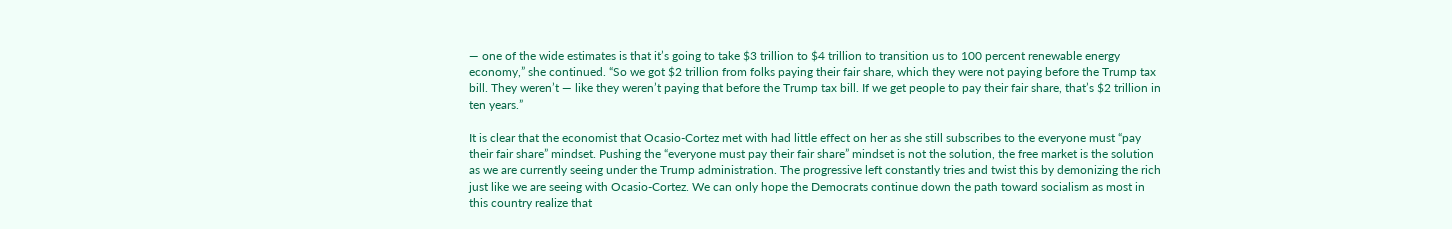— one of the wide estimates is that it’s going to take $3 trillion to $4 trillion to transition us to 100 percent renewable energy economy,” she continued. “So we got $2 trillion from folks paying their fair share, which they were not paying before the Trump tax bill. They weren’t — like they weren’t paying that before the Trump tax bill. If we get people to pay their fair share, that’s $2 trillion in ten years.”

It is clear that the economist that Ocasio-Cortez met with had little effect on her as she still subscribes to the everyone must “pay their fair share” mindset. Pushing the “everyone must pay their fair share” mindset is not the solution, the free market is the solution as we are currently seeing under the Trump administration. The progressive left constantly tries and twist this by demonizing the rich just like we are seeing with Ocasio-Cortez. We can only hope the Democrats continue down the path toward socialism as most in this country realize that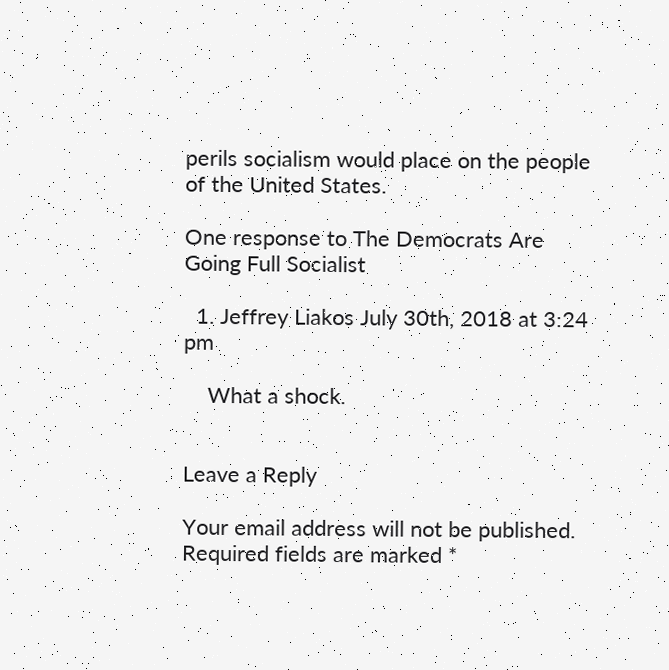perils socialism would place on the people of the United States.

One response to The Democrats Are Going Full Socialist

  1. Jeffrey Liakos July 30th, 2018 at 3:24 pm

    What a shock.


Leave a Reply

Your email address will not be published. Required fields are marked *